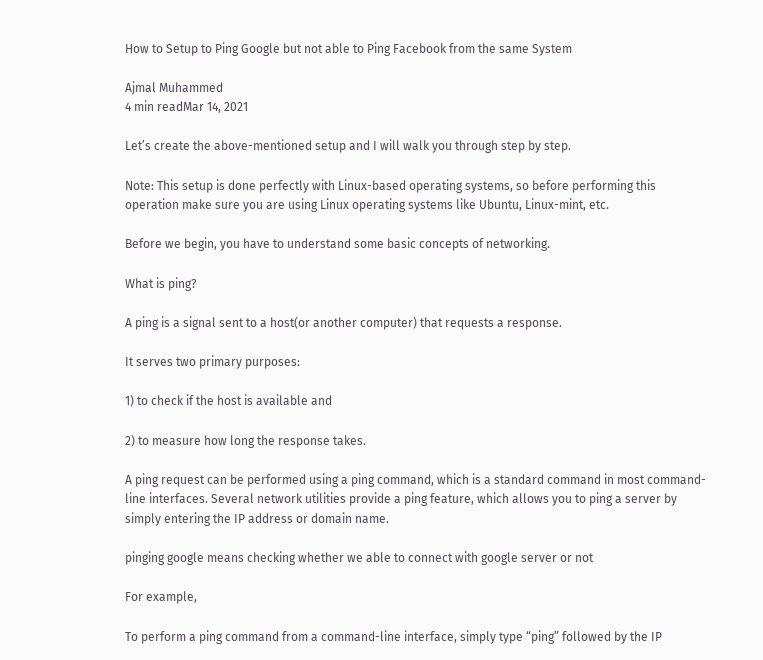How to Setup to Ping Google but not able to Ping Facebook from the same System

Ajmal Muhammed
4 min readMar 14, 2021

Let’s create the above-mentioned setup and I will walk you through step by step.

Note: This setup is done perfectly with Linux-based operating systems, so before performing this operation make sure you are using Linux operating systems like Ubuntu, Linux-mint, etc.

Before we begin, you have to understand some basic concepts of networking.

What is ping?

A ping is a signal sent to a host(or another computer) that requests a response.

It serves two primary purposes:

1) to check if the host is available and

2) to measure how long the response takes.

A ping request can be performed using a ping command, which is a standard command in most command-line interfaces. Several network utilities provide a ping feature, which allows you to ping a server by simply entering the IP address or domain name.

pinging google means checking whether we able to connect with google server or not

For example,

To perform a ping command from a command-line interface, simply type “ping” followed by the IP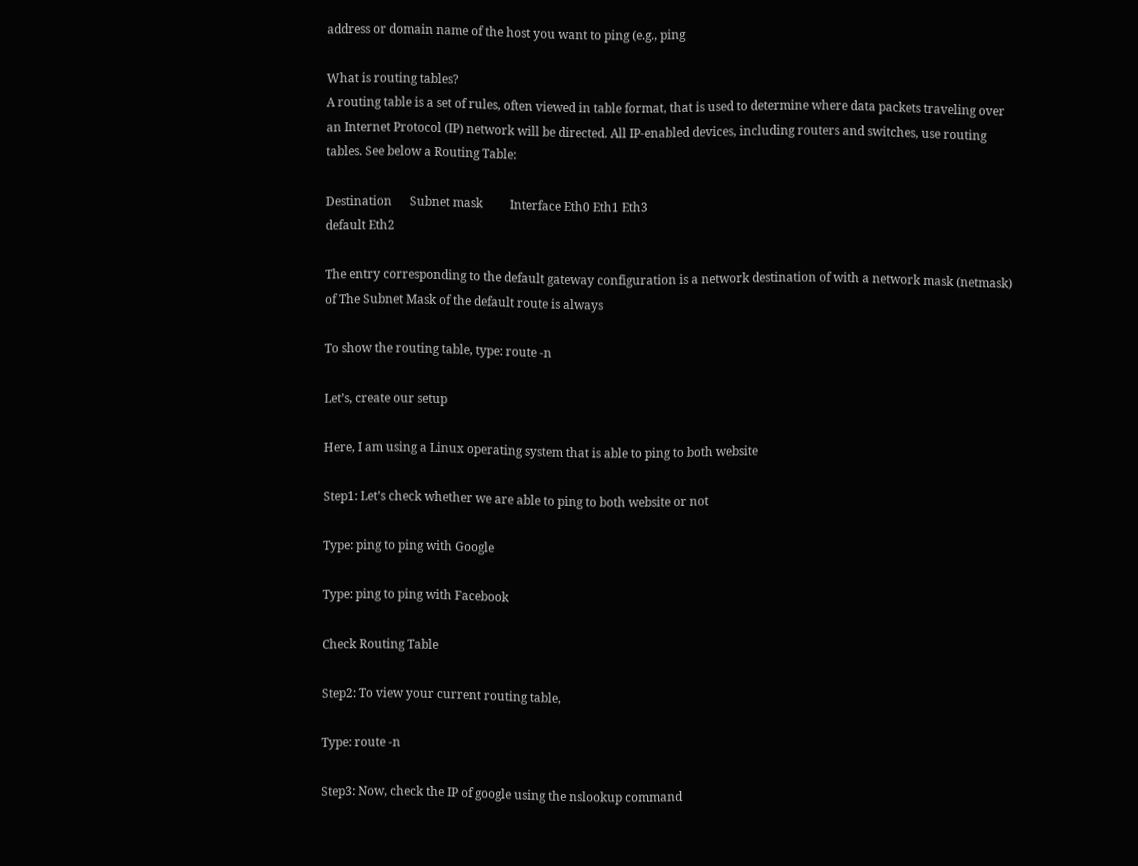address or domain name of the host you want to ping (e.g., ping

What is routing tables?
A routing table is a set of rules, often viewed in table format, that is used to determine where data packets traveling over an Internet Protocol (IP) network will be directed. All IP-enabled devices, including routers and switches, use routing tables. See below a Routing Table:

Destination      Subnet mask         Interface Eth0 Eth1 Eth3
default Eth2

The entry corresponding to the default gateway configuration is a network destination of with a network mask (netmask) of The Subnet Mask of the default route is always

To show the routing table, type: route -n

Let’s, create our setup

Here, I am using a Linux operating system that is able to ping to both website

Step1: Let’s check whether we are able to ping to both website or not

Type: ping to ping with Google

Type: ping to ping with Facebook

Check Routing Table

Step2: To view your current routing table,

Type: route -n

Step3: Now, check the IP of google using the nslookup command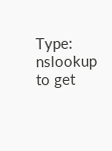Type: nslookup to get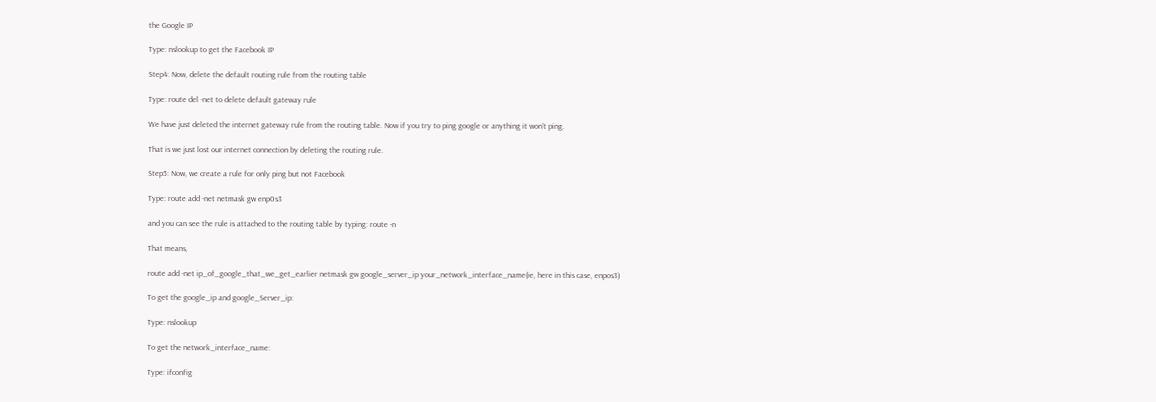the Google IP

Type: nslookup to get the Facebook IP

Step4: Now, delete the default routing rule from the routing table

Type: route del -net to delete default gateway rule

We have just deleted the internet gateway rule from the routing table. Now if you try to ping google or anything it won’t ping.

That is we just lost our internet connection by deleting the routing rule.

Step5: Now, we create a rule for only ping but not Facebook

Type: route add -net netmask gw enp0s3

and you can see the rule is attached to the routing table by typing: route -n

That means,

route add -net ip_of_google_that_we_get_earlier netmask gw google_server_ip your_network_interface_name(ie, here in this case, enpos3)

To get the google_ip and google_Server_ip:

Type: nslookup

To get the network_interface_name:

Type: ifconfig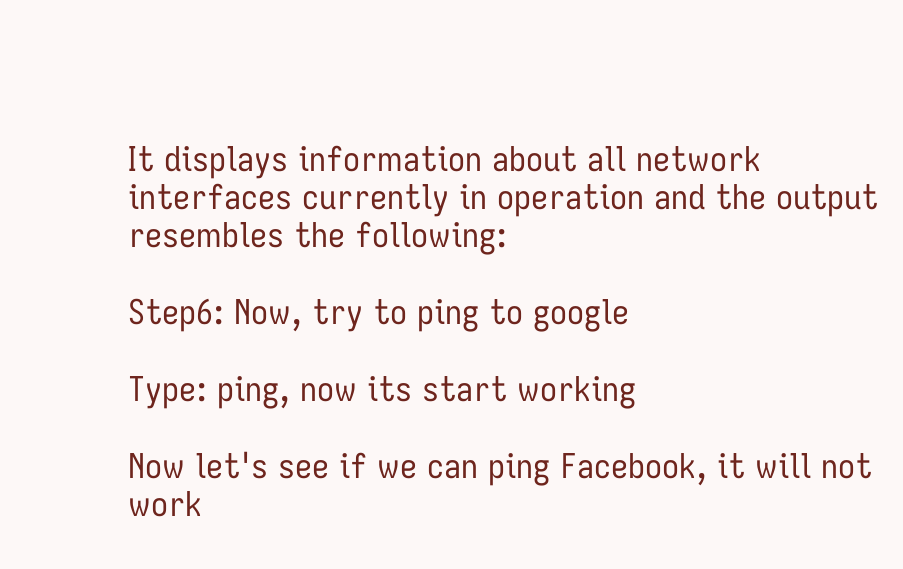It displays information about all network interfaces currently in operation and the output resembles the following:

Step6: Now, try to ping to google

Type: ping, now its start working

Now let's see if we can ping Facebook, it will not work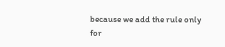because we add the rule only for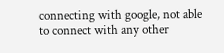connecting with google, not able to connect with any other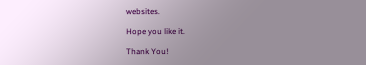websites.

Hope you like it.

Thank You!